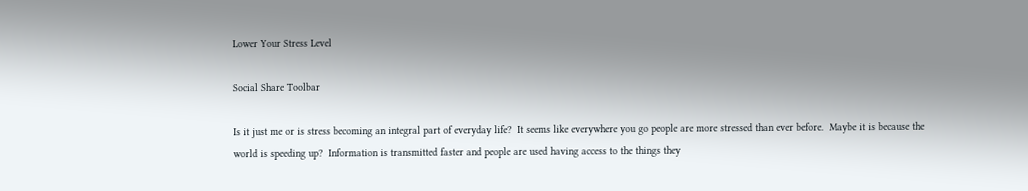Lower Your Stress Level

Social Share Toolbar

Is it just me or is stress becoming an integral part of everyday life?  It seems like everywhere you go people are more stressed than ever before.  Maybe it is because the world is speeding up?  Information is transmitted faster and people are used having access to the things they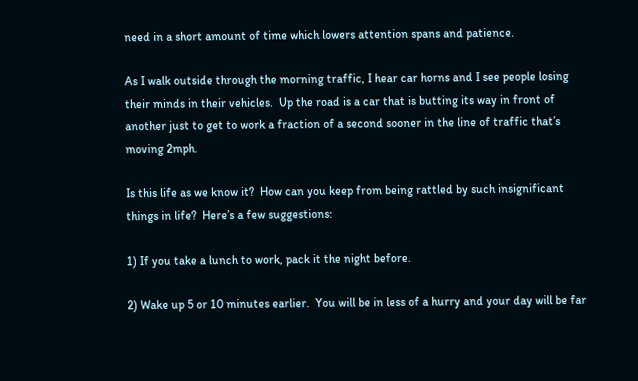need in a short amount of time which lowers attention spans and patience.

As I walk outside through the morning traffic, I hear car horns and I see people losing their minds in their vehicles.  Up the road is a car that is butting its way in front of another just to get to work a fraction of a second sooner in the line of traffic that’s moving 2mph.

Is this life as we know it?  How can you keep from being rattled by such insignificant things in life?  Here’s a few suggestions:

1) If you take a lunch to work, pack it the night before.

2) Wake up 5 or 10 minutes earlier.  You will be in less of a hurry and your day will be far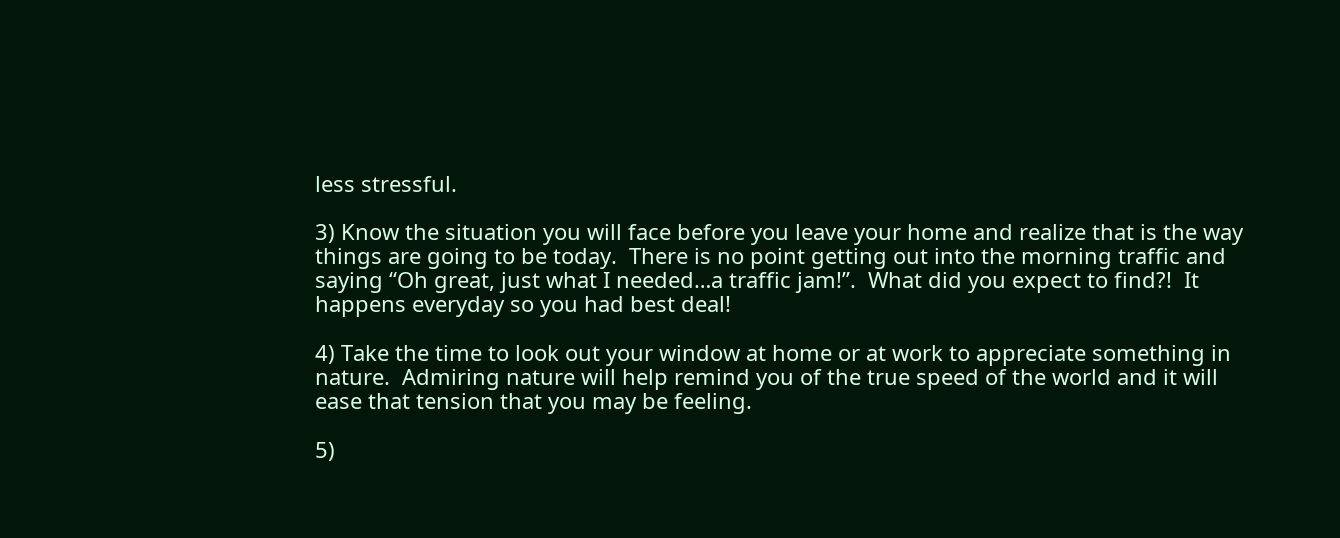less stressful.

3) Know the situation you will face before you leave your home and realize that is the way things are going to be today.  There is no point getting out into the morning traffic and saying “Oh great, just what I needed…a traffic jam!”.  What did you expect to find?!  It happens everyday so you had best deal!

4) Take the time to look out your window at home or at work to appreciate something in nature.  Admiring nature will help remind you of the true speed of the world and it will ease that tension that you may be feeling.

5)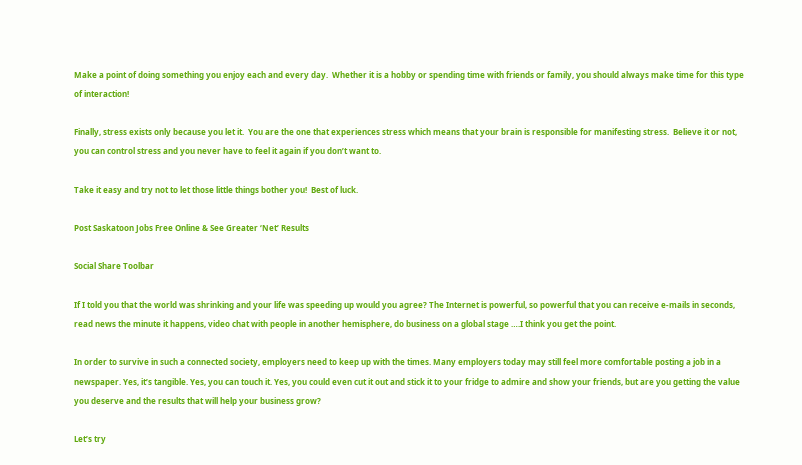Make a point of doing something you enjoy each and every day.  Whether it is a hobby or spending time with friends or family, you should always make time for this type of interaction!

Finally, stress exists only because you let it.  You are the one that experiences stress which means that your brain is responsible for manifesting stress.  Believe it or not, you can control stress and you never have to feel it again if you don’t want to.

Take it easy and try not to let those little things bother you!  Best of luck.

Post Saskatoon Jobs Free Online & See Greater ‘Net’ Results

Social Share Toolbar

If I told you that the world was shrinking and your life was speeding up would you agree? The Internet is powerful, so powerful that you can receive e-mails in seconds, read news the minute it happens, video chat with people in another hemisphere, do business on a global stage ….I think you get the point.

In order to survive in such a connected society, employers need to keep up with the times. Many employers today may still feel more comfortable posting a job in a newspaper. Yes, it’s tangible. Yes, you can touch it. Yes, you could even cut it out and stick it to your fridge to admire and show your friends, but are you getting the value you deserve and the results that will help your business grow?

Let’s try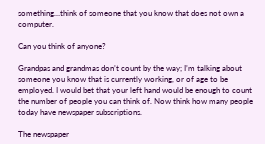something…think of someone that you know that does not own a computer.

Can you think of anyone?

Grandpas and grandmas don’t count by the way; I’m talking about someone you know that is currently working, or of age to be employed. I would bet that your left hand would be enough to count the number of people you can think of. Now think how many people today have newspaper subscriptions.

The newspaper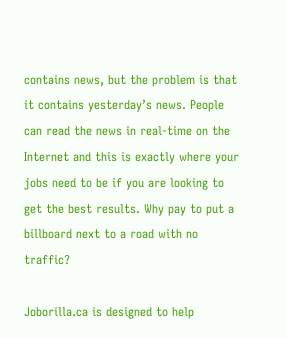contains news, but the problem is that it contains yesterday’s news. People can read the news in real-time on the Internet and this is exactly where your jobs need to be if you are looking to get the best results. Why pay to put a billboard next to a road with no traffic?

Joborilla.ca is designed to help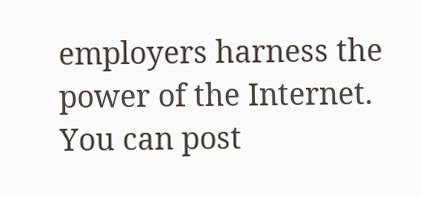employers harness the power of the Internet. You can post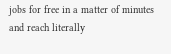jobs for free in a matter of minutes and reach literally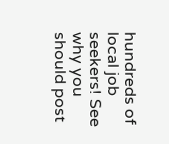hundreds of local job seekers! See why you should post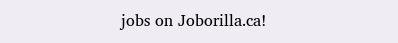jobs on Joborilla.ca!